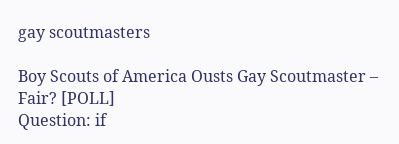gay scoutmasters

Boy Scouts of America Ousts Gay Scoutmaster – Fair? [POLL]
Question: if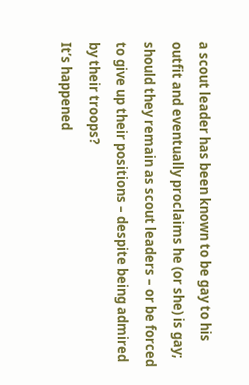a scout leader has been known to be gay to his outfit and eventually proclaims he (or she) is gay; should they remain as scout leaders – or be forced to give up their positions – despite being admired by their troops?
It’s happened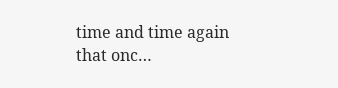time and time again that onc…